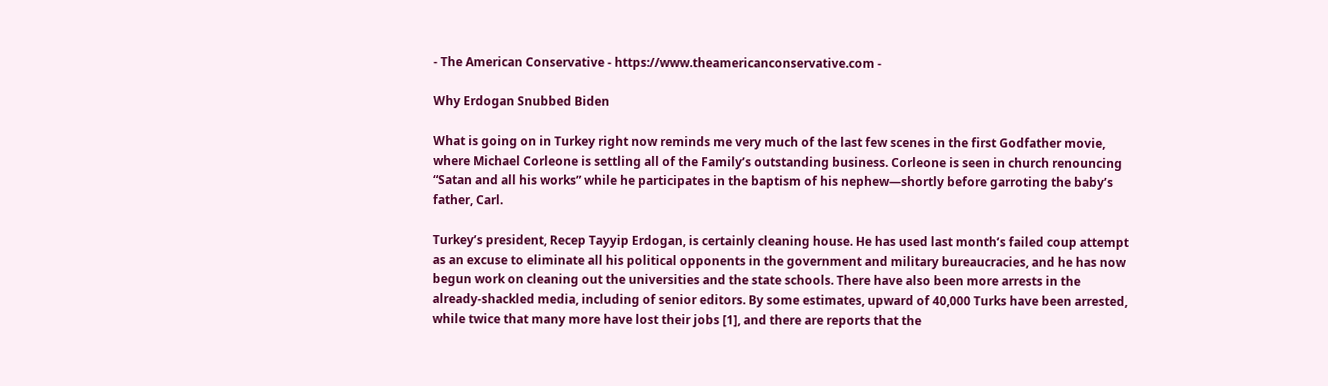- The American Conservative - https://www.theamericanconservative.com -

Why Erdogan Snubbed Biden

What is going on in Turkey right now reminds me very much of the last few scenes in the first Godfather movie, where Michael Corleone is settling all of the Family’s outstanding business. Corleone is seen in church renouncing “Satan and all his works” while he participates in the baptism of his nephew—shortly before garroting the baby’s father, Carl.

Turkey’s president, Recep Tayyip Erdogan, is certainly cleaning house. He has used last month’s failed coup attempt as an excuse to eliminate all his political opponents in the government and military bureaucracies, and he has now begun work on cleaning out the universities and the state schools. There have also been more arrests in the already-shackled media, including of senior editors. By some estimates, upward of 40,000 Turks have been arrested, while twice that many more have lost their jobs [1], and there are reports that the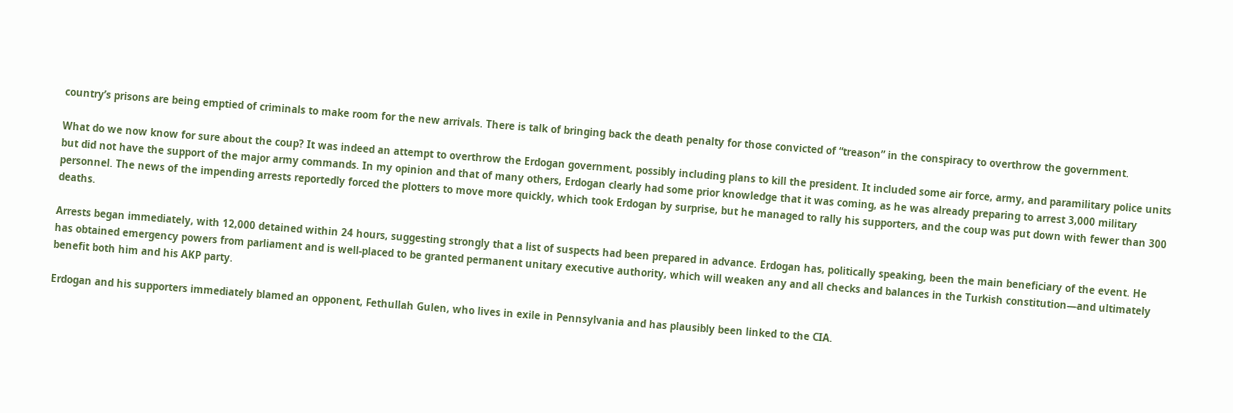country’s prisons are being emptied of criminals to make room for the new arrivals. There is talk of bringing back the death penalty for those convicted of “treason” in the conspiracy to overthrow the government.

What do we now know for sure about the coup? It was indeed an attempt to overthrow the Erdogan government, possibly including plans to kill the president. It included some air force, army, and paramilitary police units but did not have the support of the major army commands. In my opinion and that of many others, Erdogan clearly had some prior knowledge that it was coming, as he was already preparing to arrest 3,000 military personnel. The news of the impending arrests reportedly forced the plotters to move more quickly, which took Erdogan by surprise, but he managed to rally his supporters, and the coup was put down with fewer than 300 deaths.

Arrests began immediately, with 12,000 detained within 24 hours, suggesting strongly that a list of suspects had been prepared in advance. Erdogan has, politically speaking, been the main beneficiary of the event. He has obtained emergency powers from parliament and is well-placed to be granted permanent unitary executive authority, which will weaken any and all checks and balances in the Turkish constitution—and ultimately benefit both him and his AKP party.

Erdogan and his supporters immediately blamed an opponent, Fethullah Gulen, who lives in exile in Pennsylvania and has plausibly been linked to the CIA.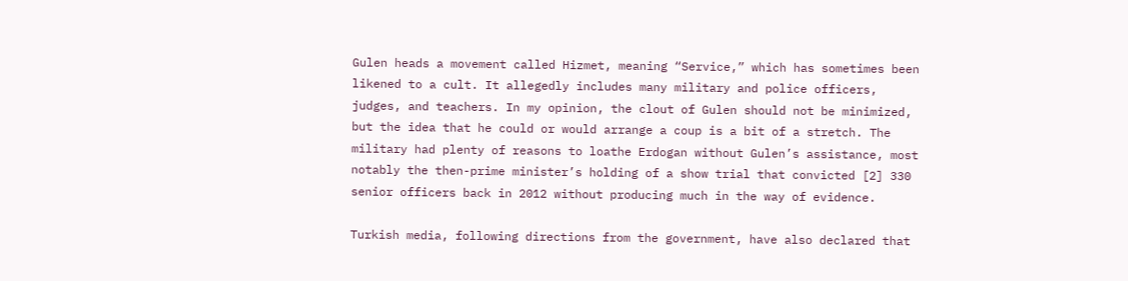Gulen heads a movement called Hizmet, meaning “Service,” which has sometimes been likened to a cult. It allegedly includes many military and police officers, judges, and teachers. In my opinion, the clout of Gulen should not be minimized, but the idea that he could or would arrange a coup is a bit of a stretch. The military had plenty of reasons to loathe Erdogan without Gulen’s assistance, most notably the then-prime minister’s holding of a show trial that convicted [2] 330 senior officers back in 2012 without producing much in the way of evidence.

Turkish media, following directions from the government, have also declared that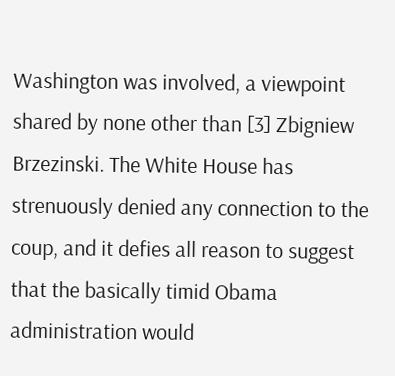Washington was involved, a viewpoint shared by none other than [3] Zbigniew Brzezinski. The White House has strenuously denied any connection to the coup, and it defies all reason to suggest that the basically timid Obama administration would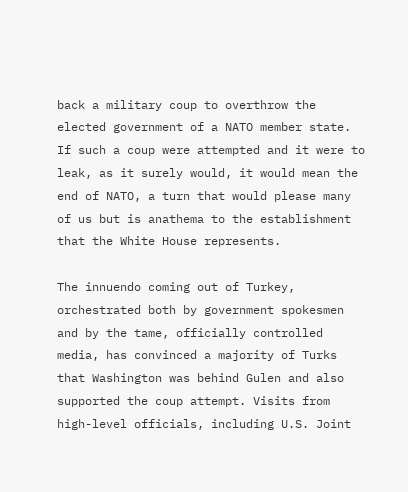back a military coup to overthrow the elected government of a NATO member state. If such a coup were attempted and it were to leak, as it surely would, it would mean the end of NATO, a turn that would please many of us but is anathema to the establishment that the White House represents.

The innuendo coming out of Turkey, orchestrated both by government spokesmen and by the tame, officially controlled media, has convinced a majority of Turks that Washington was behind Gulen and also supported the coup attempt. Visits from high-level officials, including U.S. Joint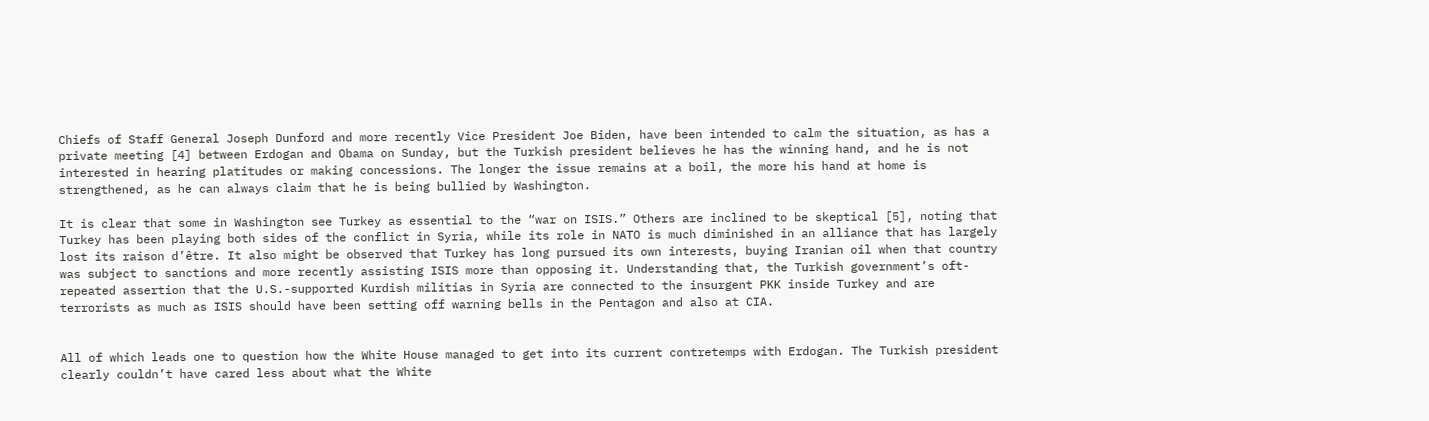Chiefs of Staff General Joseph Dunford and more recently Vice President Joe Biden, have been intended to calm the situation, as has a private meeting [4] between Erdogan and Obama on Sunday, but the Turkish president believes he has the winning hand, and he is not interested in hearing platitudes or making concessions. The longer the issue remains at a boil, the more his hand at home is strengthened, as he can always claim that he is being bullied by Washington.

It is clear that some in Washington see Turkey as essential to the “war on ISIS.” Others are inclined to be skeptical [5], noting that Turkey has been playing both sides of the conflict in Syria, while its role in NATO is much diminished in an alliance that has largely lost its raison d’être. It also might be observed that Turkey has long pursued its own interests, buying Iranian oil when that country was subject to sanctions and more recently assisting ISIS more than opposing it. Understanding that, the Turkish government’s oft-repeated assertion that the U.S.-supported Kurdish militias in Syria are connected to the insurgent PKK inside Turkey and are terrorists as much as ISIS should have been setting off warning bells in the Pentagon and also at CIA.


All of which leads one to question how the White House managed to get into its current contretemps with Erdogan. The Turkish president clearly couldn’t have cared less about what the White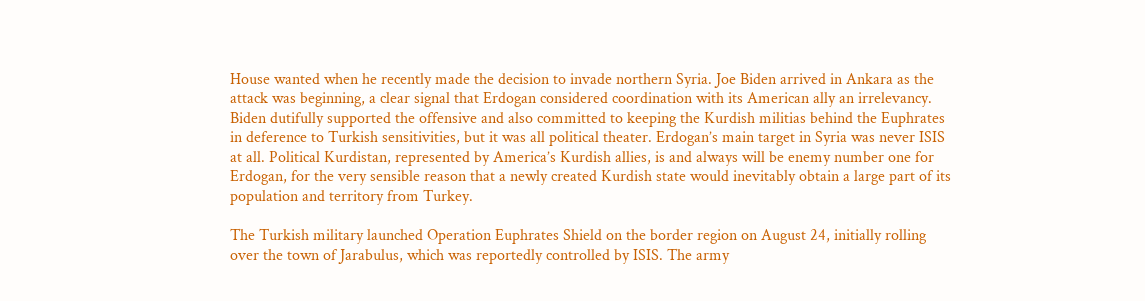House wanted when he recently made the decision to invade northern Syria. Joe Biden arrived in Ankara as the attack was beginning, a clear signal that Erdogan considered coordination with its American ally an irrelevancy. Biden dutifully supported the offensive and also committed to keeping the Kurdish militias behind the Euphrates in deference to Turkish sensitivities, but it was all political theater. Erdogan’s main target in Syria was never ISIS at all. Political Kurdistan, represented by America’s Kurdish allies, is and always will be enemy number one for Erdogan, for the very sensible reason that a newly created Kurdish state would inevitably obtain a large part of its population and territory from Turkey.

The Turkish military launched Operation Euphrates Shield on the border region on August 24, initially rolling over the town of Jarabulus, which was reportedly controlled by ISIS. The army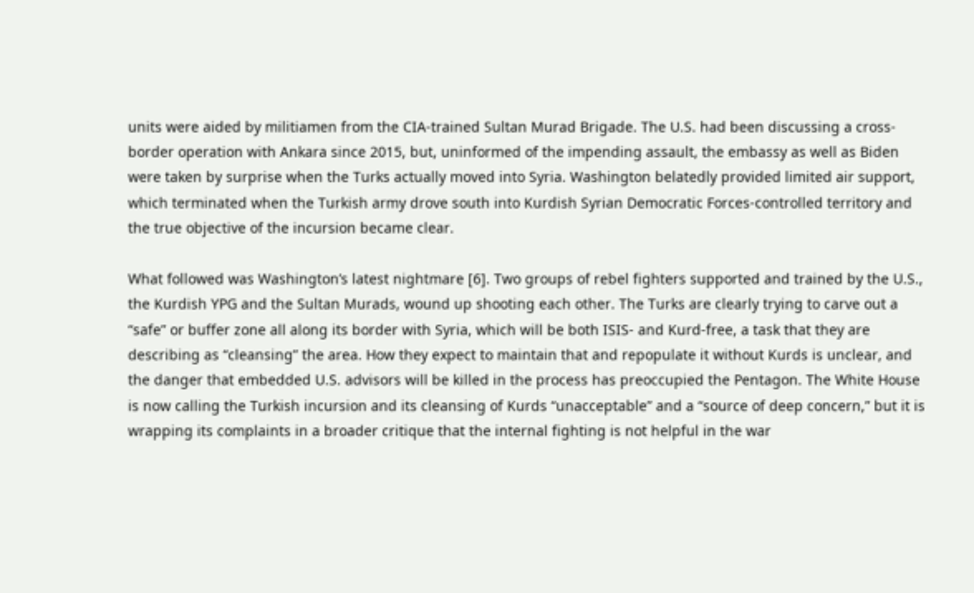units were aided by militiamen from the CIA-trained Sultan Murad Brigade. The U.S. had been discussing a cross-border operation with Ankara since 2015, but, uninformed of the impending assault, the embassy as well as Biden were taken by surprise when the Turks actually moved into Syria. Washington belatedly provided limited air support, which terminated when the Turkish army drove south into Kurdish Syrian Democratic Forces-controlled territory and the true objective of the incursion became clear.

What followed was Washington’s latest nightmare [6]. Two groups of rebel fighters supported and trained by the U.S., the Kurdish YPG and the Sultan Murads, wound up shooting each other. The Turks are clearly trying to carve out a “safe” or buffer zone all along its border with Syria, which will be both ISIS- and Kurd-free, a task that they are describing as “cleansing” the area. How they expect to maintain that and repopulate it without Kurds is unclear, and the danger that embedded U.S. advisors will be killed in the process has preoccupied the Pentagon. The White House is now calling the Turkish incursion and its cleansing of Kurds “unacceptable” and a “source of deep concern,” but it is wrapping its complaints in a broader critique that the internal fighting is not helpful in the war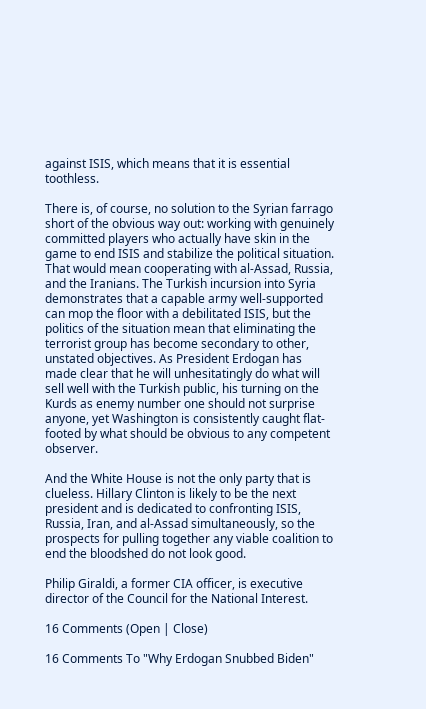against ISIS, which means that it is essential toothless.

There is, of course, no solution to the Syrian farrago short of the obvious way out: working with genuinely committed players who actually have skin in the game to end ISIS and stabilize the political situation. That would mean cooperating with al-Assad, Russia, and the Iranians. The Turkish incursion into Syria demonstrates that a capable army well-supported can mop the floor with a debilitated ISIS, but the politics of the situation mean that eliminating the terrorist group has become secondary to other, unstated objectives. As President Erdogan has made clear that he will unhesitatingly do what will sell well with the Turkish public, his turning on the Kurds as enemy number one should not surprise anyone, yet Washington is consistently caught flat-footed by what should be obvious to any competent observer.

And the White House is not the only party that is clueless. Hillary Clinton is likely to be the next president and is dedicated to confronting ISIS, Russia, Iran, and al-Assad simultaneously, so the prospects for pulling together any viable coalition to end the bloodshed do not look good.

Philip Giraldi, a former CIA officer, is executive director of the Council for the National Interest.

16 Comments (Open | Close)

16 Comments To "Why Erdogan Snubbed Biden"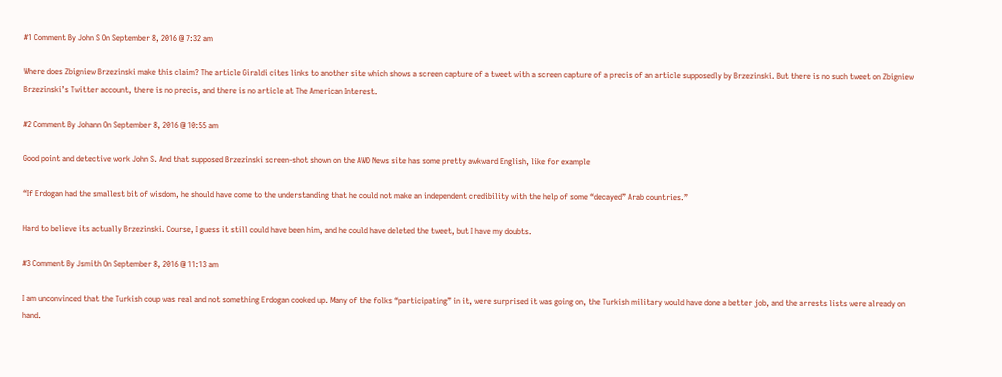#1 Comment By John S On September 8, 2016 @ 7:32 am

Where does Zbigniew Brzezinski make this claim? The article Giraldi cites links to another site which shows a screen capture of a tweet with a screen capture of a precis of an article supposedly by Brzezinski. But there is no such tweet on Zbigniew Brzezinski’s Twitter account, there is no precis, and there is no article at The American Interest.

#2 Comment By Johann On September 8, 2016 @ 10:55 am

Good point and detective work John S. And that supposed Brzezinski screen-shot shown on the AWD News site has some pretty awkward English, like for example

“If Erdogan had the smallest bit of wisdom, he should have come to the understanding that he could not make an independent credibility with the help of some “decayed” Arab countries.”

Hard to believe its actually Brzezinski. Course, I guess it still could have been him, and he could have deleted the tweet, but I have my doubts.

#3 Comment By Jsmith On September 8, 2016 @ 11:13 am

I am unconvinced that the Turkish coup was real and not something Erdogan cooked up. Many of the folks “participating” in it, were surprised it was going on, the Turkish military would have done a better job, and the arrests lists were already on hand.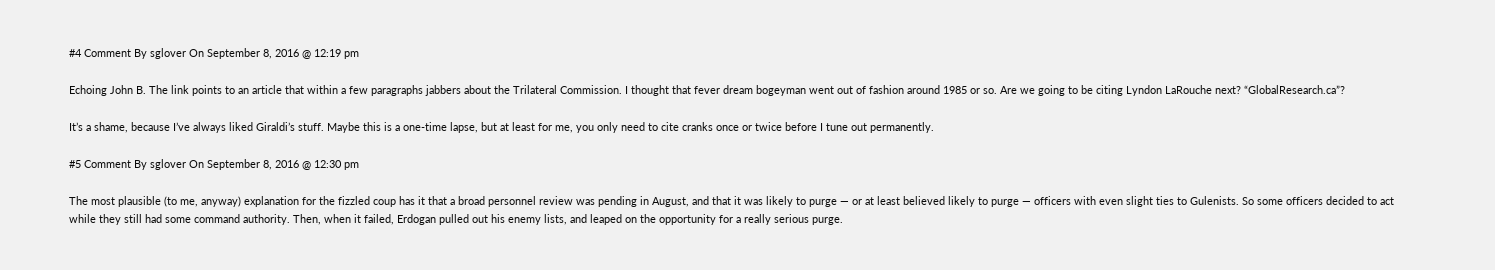#4 Comment By sglover On September 8, 2016 @ 12:19 pm

Echoing John B. The link points to an article that within a few paragraphs jabbers about the Trilateral Commission. I thought that fever dream bogeyman went out of fashion around 1985 or so. Are we going to be citing Lyndon LaRouche next? “GlobalResearch.ca”?

It’s a shame, because I’ve always liked Giraldi’s stuff. Maybe this is a one-time lapse, but at least for me, you only need to cite cranks once or twice before I tune out permanently.

#5 Comment By sglover On September 8, 2016 @ 12:30 pm

The most plausible (to me, anyway) explanation for the fizzled coup has it that a broad personnel review was pending in August, and that it was likely to purge — or at least believed likely to purge — officers with even slight ties to Gulenists. So some officers decided to act while they still had some command authority. Then, when it failed, Erdogan pulled out his enemy lists, and leaped on the opportunity for a really serious purge.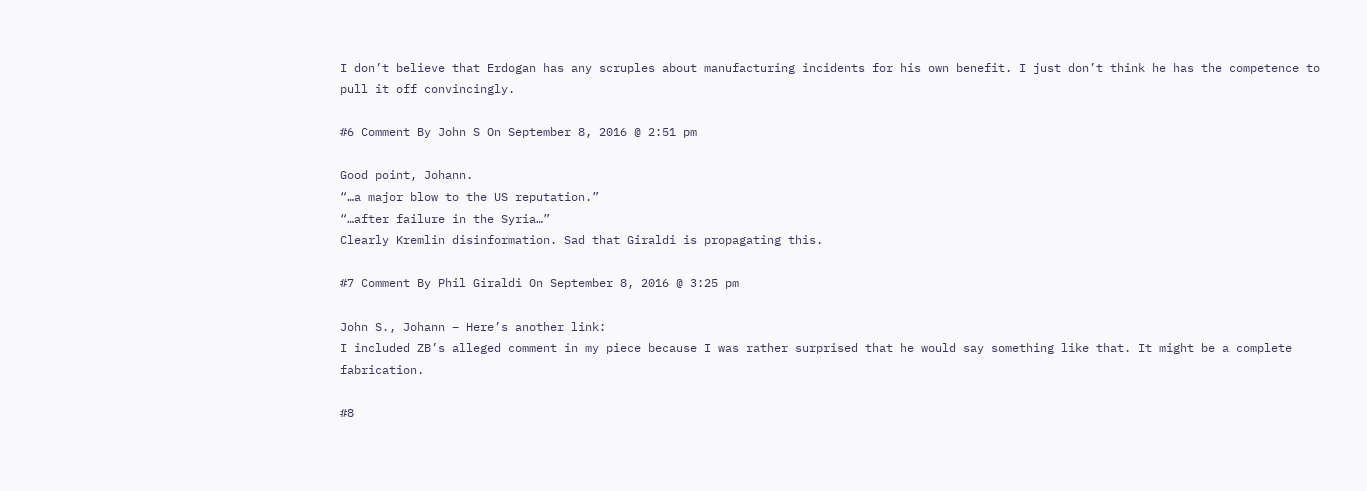I don’t believe that Erdogan has any scruples about manufacturing incidents for his own benefit. I just don’t think he has the competence to pull it off convincingly.

#6 Comment By John S On September 8, 2016 @ 2:51 pm

Good point, Johann.
“…a major blow to the US reputation.”
“…after failure in the Syria…”
Clearly Kremlin disinformation. Sad that Giraldi is propagating this.

#7 Comment By Phil Giraldi On September 8, 2016 @ 3:25 pm

John S., Johann – Here’s another link:
I included ZB’s alleged comment in my piece because I was rather surprised that he would say something like that. It might be a complete fabrication.

#8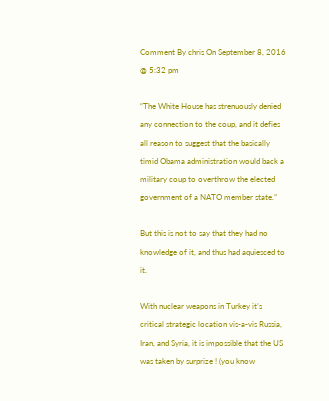Comment By chris On September 8, 2016 @ 5:32 pm

“The White House has strenuously denied any connection to the coup, and it defies all reason to suggest that the basically timid Obama administration would back a military coup to overthrow the elected government of a NATO member state.”

But this is not to say that they had no knowledge of it, and thus had aquiesced to it.

With nuclear weapons in Turkey it’s critical strategic location vis-a-vis Russia, Iran, and Syria, it is impossible that the US was taken by surprize ! (you know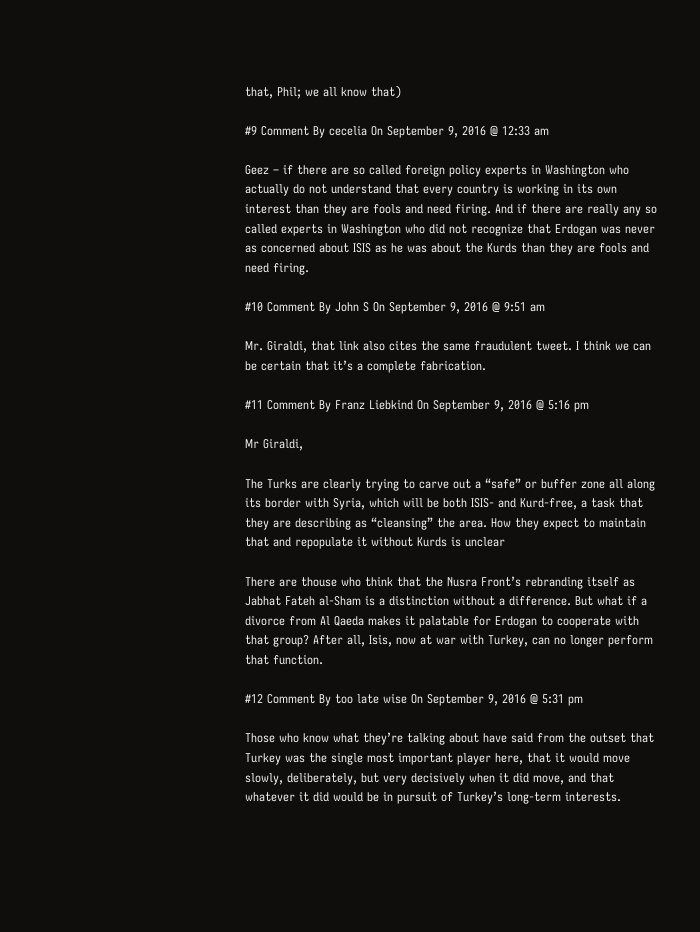that, Phil; we all know that)

#9 Comment By cecelia On September 9, 2016 @ 12:33 am

Geez – if there are so called foreign policy experts in Washington who actually do not understand that every country is working in its own interest than they are fools and need firing. And if there are really any so called experts in Washington who did not recognize that Erdogan was never as concerned about ISIS as he was about the Kurds than they are fools and need firing.

#10 Comment By John S On September 9, 2016 @ 9:51 am

Mr. Giraldi, that link also cites the same fraudulent tweet. I think we can be certain that it’s a complete fabrication.

#11 Comment By Franz Liebkind On September 9, 2016 @ 5:16 pm

Mr Giraldi,

The Turks are clearly trying to carve out a “safe” or buffer zone all along its border with Syria, which will be both ISIS- and Kurd-free, a task that they are describing as “cleansing” the area. How they expect to maintain that and repopulate it without Kurds is unclear

There are thouse who think that the Nusra Front’s rebranding itself as Jabhat Fateh al-Sham is a distinction without a difference. But what if a divorce from Al Qaeda makes it palatable for Erdogan to cooperate with that group? After all, Isis, now at war with Turkey, can no longer perform that function.

#12 Comment By too late wise On September 9, 2016 @ 5:31 pm

Those who know what they’re talking about have said from the outset that Turkey was the single most important player here, that it would move slowly, deliberately, but very decisively when it did move, and that whatever it did would be in pursuit of Turkey’s long-term interests.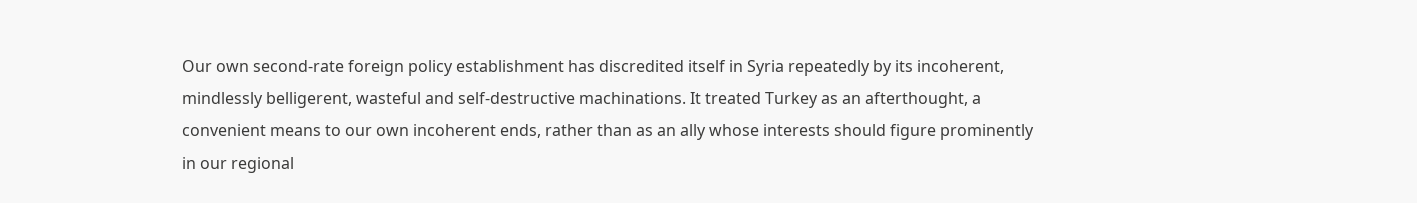Our own second-rate foreign policy establishment has discredited itself in Syria repeatedly by its incoherent, mindlessly belligerent, wasteful and self-destructive machinations. It treated Turkey as an afterthought, a convenient means to our own incoherent ends, rather than as an ally whose interests should figure prominently in our regional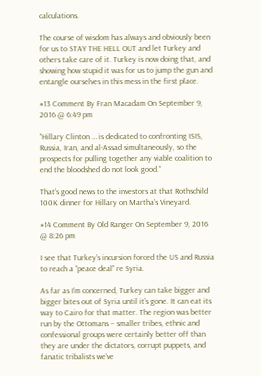calculations.

The course of wisdom has always and obviously been for us to STAY THE HELL OUT and let Turkey and others take care of it. Turkey is now doing that, and showing how stupid it was for us to jump the gun and entangle ourselves in this mess in the first place.

#13 Comment By Fran Macadam On September 9, 2016 @ 6:49 pm

“Hillary Clinton … is dedicated to confronting ISIS, Russia, Iran, and al-Assad simultaneously, so the prospects for pulling together any viable coalition to end the bloodshed do not look good.”

That’s good news to the investors at that Rothschild 100K dinner for Hillary on Martha’s Vineyard.

#14 Comment By Old Ranger On September 9, 2016 @ 8:26 pm

I see that Turkey’s incursion forced the US and Russia to reach a “peace deal” re Syria.

As far as I’m concerned, Turkey can take bigger and bigger bites out of Syria until it’s gone. It can eat its way to Cairo for that matter. The region was better run by the Ottomans – smaller tribes, ethnic and confessional groups were certainly better off than they are under the dictators, corrupt puppets, and fanatic tribalists we’ve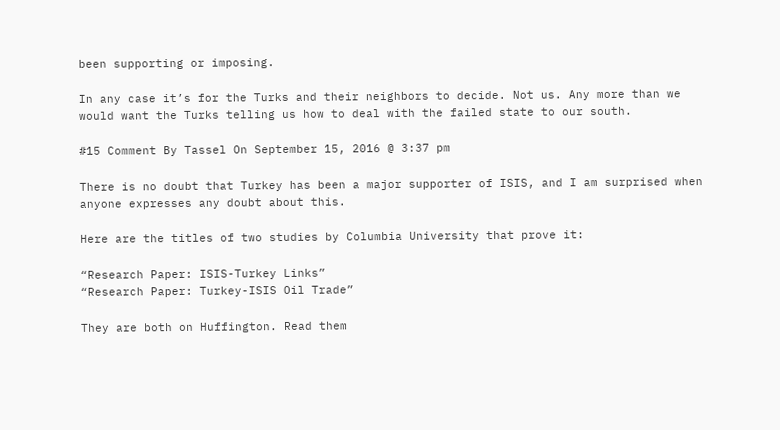been supporting or imposing.

In any case it’s for the Turks and their neighbors to decide. Not us. Any more than we would want the Turks telling us how to deal with the failed state to our south.

#15 Comment By Tassel On September 15, 2016 @ 3:37 pm

There is no doubt that Turkey has been a major supporter of ISIS, and I am surprised when anyone expresses any doubt about this.

Here are the titles of two studies by Columbia University that prove it:

“Research Paper: ISIS-Turkey Links”
“Research Paper: Turkey-ISIS Oil Trade”

They are both on Huffington. Read them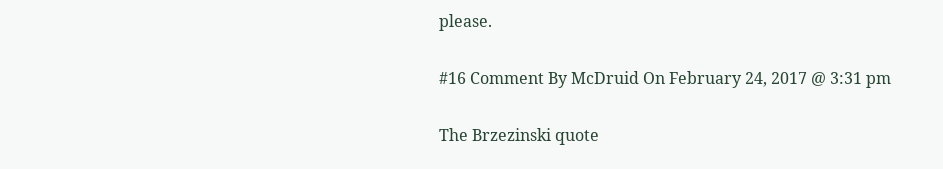please.

#16 Comment By McDruid On February 24, 2017 @ 3:31 pm

The Brzezinski quote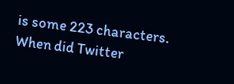is some 223 characters. When did Twitter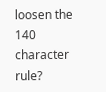loosen the 140 character rule?